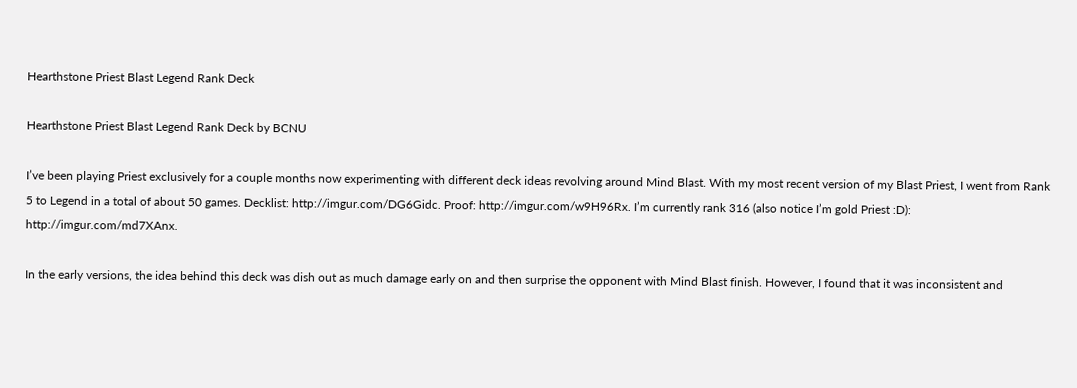Hearthstone Priest Blast Legend Rank Deck

Hearthstone Priest Blast Legend Rank Deck by BCNU

I’ve been playing Priest exclusively for a couple months now experimenting with different deck ideas revolving around Mind Blast. With my most recent version of my Blast Priest, I went from Rank 5 to Legend in a total of about 50 games. Decklist: http://imgur.com/DG6Gidc. Proof: http://imgur.com/w9H96Rx. I’m currently rank 316 (also notice I’m gold Priest :D): http://imgur.com/md7XAnx.

In the early versions, the idea behind this deck was dish out as much damage early on and then surprise the opponent with Mind Blast finish. However, I found that it was inconsistent and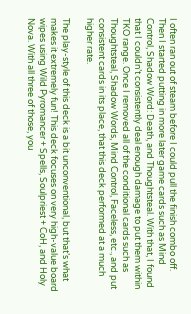I often ran out of steam before I could pull the finish combo off. Then I started putting in more later game cards such as Mind Control, Shadow Word: Death, and Thoughtsteal. With that, I found that I couldn’t consistently deal enough damage to put them within TKO range. Once I removed all of the conditional cards such as Thoughtsteal, Shadow Words, Mind Control, Faceless, etc., and put consistent cards in its place, that this deck performed at a much higher rate.

The play-style of this deck is a bit unconventional, but that’s what makes it extremely fun! This deck focuses on very high-value board wipes using Wild Pyromancer + Spells, Soulpriest + CoH, and Holy Nova. With all three of those, you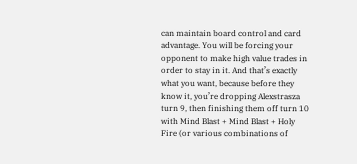can maintain board control and card advantage. You will be forcing your opponent to make high value trades in order to stay in it. And that’s exactly what you want, because before they know it, you’re dropping Alexstrasza turn 9, then finishing them off turn 10 with Mind Blast + Mind Blast + Holy Fire (or various combinations of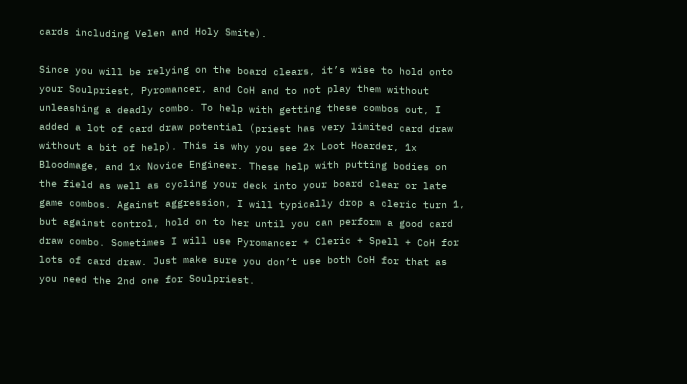cards including Velen and Holy Smite).

Since you will be relying on the board clears, it’s wise to hold onto your Soulpriest, Pyromancer, and CoH and to not play them without unleashing a deadly combo. To help with getting these combos out, I added a lot of card draw potential (priest has very limited card draw without a bit of help). This is why you see 2x Loot Hoarder, 1x Bloodmage, and 1x Novice Engineer. These help with putting bodies on the field as well as cycling your deck into your board clear or late game combos. Against aggression, I will typically drop a cleric turn 1, but against control, hold on to her until you can perform a good card draw combo. Sometimes I will use Pyromancer + Cleric + Spell + CoH for lots of card draw. Just make sure you don’t use both CoH for that as you need the 2nd one for Soulpriest.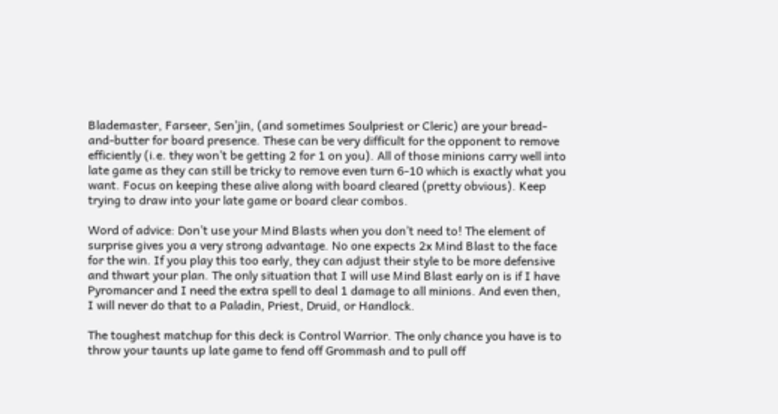Blademaster, Farseer, Sen’jin, (and sometimes Soulpriest or Cleric) are your bread-and-butter for board presence. These can be very difficult for the opponent to remove efficiently (i.e. they won’t be getting 2 for 1 on you). All of those minions carry well into late game as they can still be tricky to remove even turn 6-10 which is exactly what you want. Focus on keeping these alive along with board cleared (pretty obvious). Keep trying to draw into your late game or board clear combos.

Word of advice: Don’t use your Mind Blasts when you don’t need to! The element of surprise gives you a very strong advantage. No one expects 2x Mind Blast to the face for the win. If you play this too early, they can adjust their style to be more defensive and thwart your plan. The only situation that I will use Mind Blast early on is if I have Pyromancer and I need the extra spell to deal 1 damage to all minions. And even then, I will never do that to a Paladin, Priest, Druid, or Handlock.

The toughest matchup for this deck is Control Warrior. The only chance you have is to throw your taunts up late game to fend off Grommash and to pull off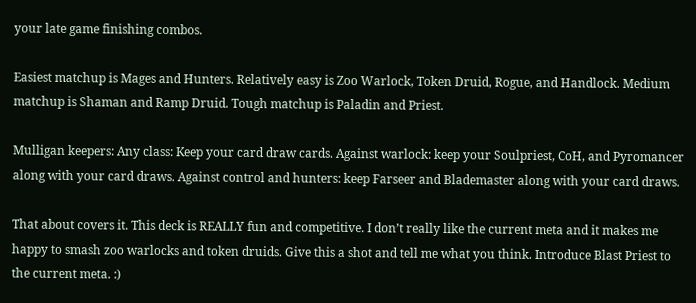your late game finishing combos.

Easiest matchup is Mages and Hunters. Relatively easy is Zoo Warlock, Token Druid, Rogue, and Handlock. Medium matchup is Shaman and Ramp Druid. Tough matchup is Paladin and Priest.

Mulligan keepers: Any class: Keep your card draw cards. Against warlock: keep your Soulpriest, CoH, and Pyromancer along with your card draws. Against control and hunters: keep Farseer and Blademaster along with your card draws.

That about covers it. This deck is REALLY fun and competitive. I don’t really like the current meta and it makes me happy to smash zoo warlocks and token druids. Give this a shot and tell me what you think. Introduce Blast Priest to the current meta. :)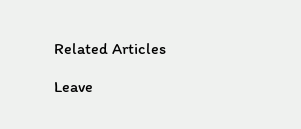Related Articles

Leave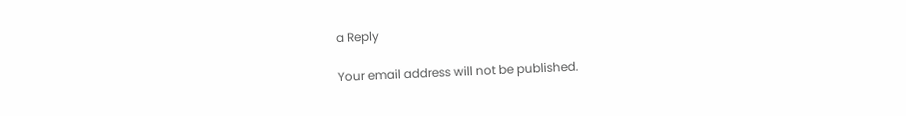a Reply

Your email address will not be published.